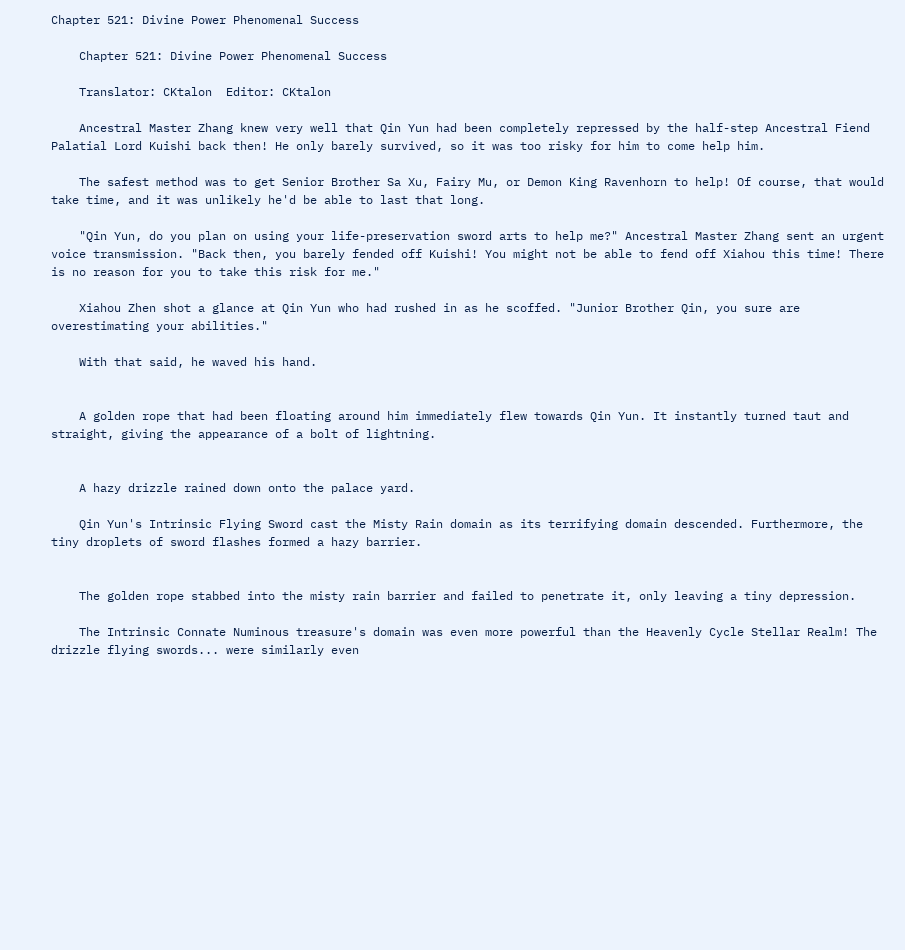Chapter 521: Divine Power Phenomenal Success

    Chapter 521: Divine Power Phenomenal Success

    Translator: CKtalon  Editor: CKtalon

    Ancestral Master Zhang knew very well that Qin Yun had been completely repressed by the half-step Ancestral Fiend Palatial Lord Kuishi back then! He only barely survived, so it was too risky for him to come help him.

    The safest method was to get Senior Brother Sa Xu, Fairy Mu, or Demon King Ravenhorn to help! Of course, that would take time, and it was unlikely he'd be able to last that long.

    "Qin Yun, do you plan on using your life-preservation sword arts to help me?" Ancestral Master Zhang sent an urgent voice transmission. "Back then, you barely fended off Kuishi! You might not be able to fend off Xiahou this time! There is no reason for you to take this risk for me."

    Xiahou Zhen shot a glance at Qin Yun who had rushed in as he scoffed. "Junior Brother Qin, you sure are overestimating your abilities."

    With that said, he waved his hand.


    A golden rope that had been floating around him immediately flew towards Qin Yun. It instantly turned taut and straight, giving the appearance of a bolt of lightning.


    A hazy drizzle rained down onto the palace yard.

    Qin Yun's Intrinsic Flying Sword cast the Misty Rain domain as its terrifying domain descended. Furthermore, the tiny droplets of sword flashes formed a hazy barrier.


    The golden rope stabbed into the misty rain barrier and failed to penetrate it, only leaving a tiny depression.

    The Intrinsic Connate Numinous treasure's domain was even more powerful than the Heavenly Cycle Stellar Realm! The drizzle flying swords... were similarly even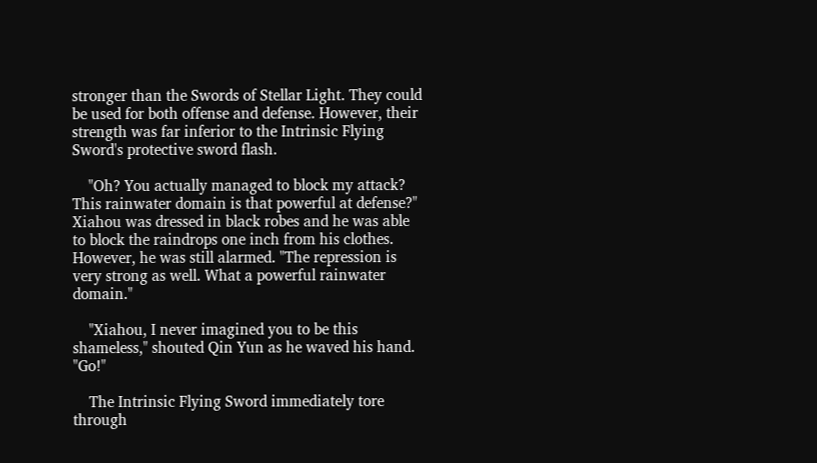stronger than the Swords of Stellar Light. They could be used for both offense and defense. However, their strength was far inferior to the Intrinsic Flying Sword's protective sword flash.

    "Oh? You actually managed to block my attack? This rainwater domain is that powerful at defense?" Xiahou was dressed in black robes and he was able to block the raindrops one inch from his clothes. However, he was still alarmed. "The repression is very strong as well. What a powerful rainwater domain."

    "Xiahou, I never imagined you to be this shameless," shouted Qin Yun as he waved his hand. "Go!"

    The Intrinsic Flying Sword immediately tore through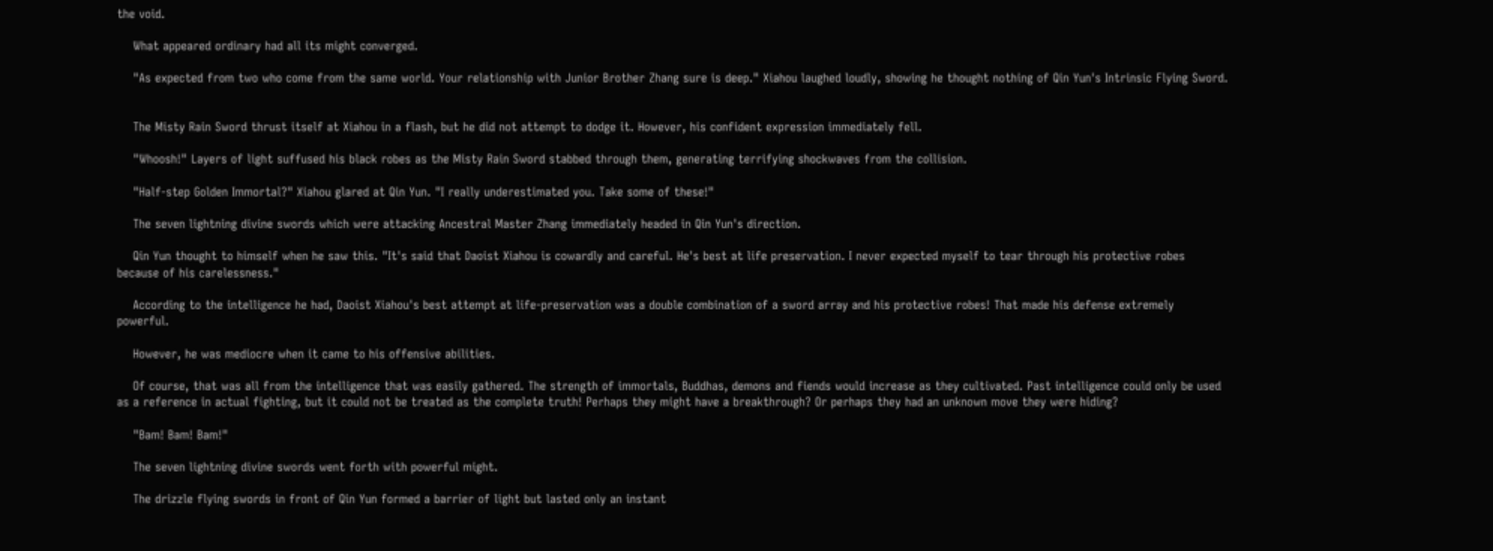the void.

    What appeared ordinary had all its might converged.

    "As expected from two who come from the same world. Your relationship with Junior Brother Zhang sure is deep." Xiahou laughed loudly, showing he thought nothing of Qin Yun's Intrinsic Flying Sword.


    The Misty Rain Sword thrust itself at Xiahou in a flash, but he did not attempt to dodge it. However, his confident expression immediately fell.

    "Whoosh!" Layers of light suffused his black robes as the Misty Rain Sword stabbed through them, generating terrifying shockwaves from the collision.

    "Half-step Golden Immortal?" Xiahou glared at Qin Yun. "I really underestimated you. Take some of these!"

    The seven lightning divine swords which were attacking Ancestral Master Zhang immediately headed in Qin Yun's direction.

    Qin Yun thought to himself when he saw this. "It's said that Daoist Xiahou is cowardly and careful. He's best at life preservation. I never expected myself to tear through his protective robes because of his carelessness."

    According to the intelligence he had, Daoist Xiahou's best attempt at life-preservation was a double combination of a sword array and his protective robes! That made his defense extremely powerful.

    However, he was mediocre when it came to his offensive abilities.

    Of course, that was all from the intelligence that was easily gathered. The strength of immortals, Buddhas, demons and fiends would increase as they cultivated. Past intelligence could only be used as a reference in actual fighting, but it could not be treated as the complete truth! Perhaps they might have a breakthrough? Or perhaps they had an unknown move they were hiding?

    "Bam! Bam! Bam!"

    The seven lightning divine swords went forth with powerful might.

    The drizzle flying swords in front of Qin Yun formed a barrier of light but lasted only an instant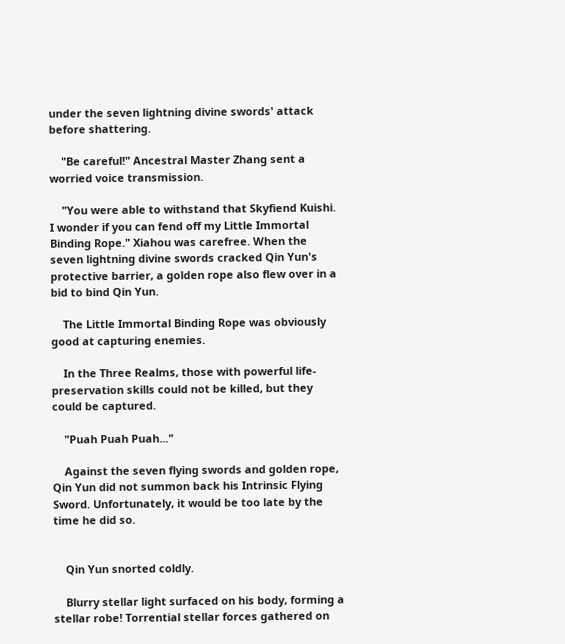under the seven lightning divine swords' attack before shattering.

    "Be careful!" Ancestral Master Zhang sent a worried voice transmission.

    "You were able to withstand that Skyfiend Kuishi. I wonder if you can fend off my Little Immortal Binding Rope." Xiahou was carefree. When the seven lightning divine swords cracked Qin Yun's protective barrier, a golden rope also flew over in a bid to bind Qin Yun.

    The Little Immortal Binding Rope was obviously good at capturing enemies.

    In the Three Realms, those with powerful life-preservation skills could not be killed, but they could be captured.

    "Puah Puah Puah..."

    Against the seven flying swords and golden rope, Qin Yun did not summon back his Intrinsic Flying Sword. Unfortunately, it would be too late by the time he did so.


    Qin Yun snorted coldly.

    Blurry stellar light surfaced on his body, forming a stellar robe! Torrential stellar forces gathered on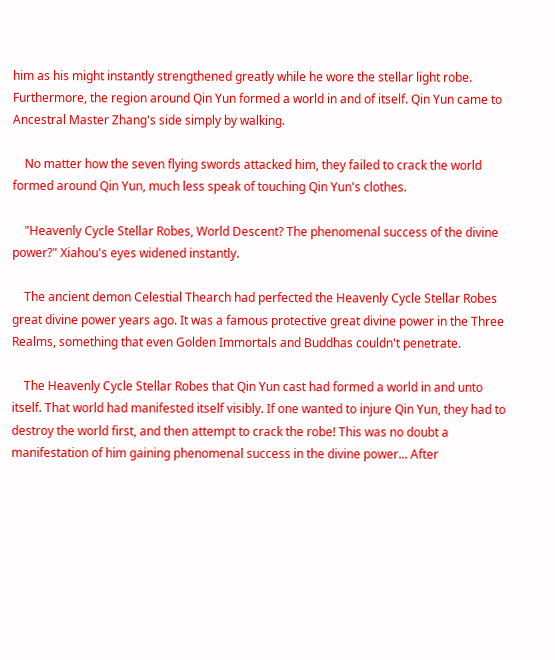him as his might instantly strengthened greatly while he wore the stellar light robe. Furthermore, the region around Qin Yun formed a world in and of itself. Qin Yun came to Ancestral Master Zhang's side simply by walking.

    No matter how the seven flying swords attacked him, they failed to crack the world formed around Qin Yun, much less speak of touching Qin Yun's clothes.

    "Heavenly Cycle Stellar Robes, World Descent? The phenomenal success of the divine power?" Xiahou's eyes widened instantly.

    The ancient demon Celestial Thearch had perfected the Heavenly Cycle Stellar Robes great divine power years ago. It was a famous protective great divine power in the Three Realms, something that even Golden Immortals and Buddhas couldn't penetrate.

    The Heavenly Cycle Stellar Robes that Qin Yun cast had formed a world in and unto itself. That world had manifested itself visibly. If one wanted to injure Qin Yun, they had to destroy the world first, and then attempt to crack the robe! This was no doubt a manifestation of him gaining phenomenal success in the divine power... After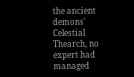the ancient demons' Celestial Thearch, no expert had managed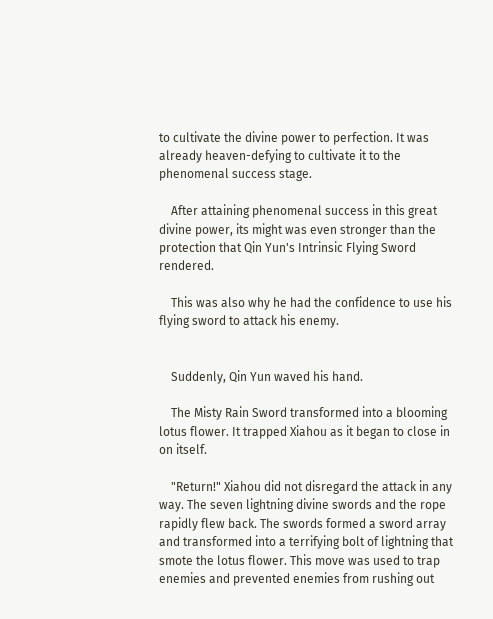to cultivate the divine power to perfection. It was already heaven-defying to cultivate it to the phenomenal success stage.

    After attaining phenomenal success in this great divine power, its might was even stronger than the protection that Qin Yun's Intrinsic Flying Sword rendered.

    This was also why he had the confidence to use his flying sword to attack his enemy.


    Suddenly, Qin Yun waved his hand.

    The Misty Rain Sword transformed into a blooming lotus flower. It trapped Xiahou as it began to close in on itself.

    "Return!" Xiahou did not disregard the attack in any way. The seven lightning divine swords and the rope rapidly flew back. The swords formed a sword array and transformed into a terrifying bolt of lightning that smote the lotus flower. This move was used to trap enemies and prevented enemies from rushing out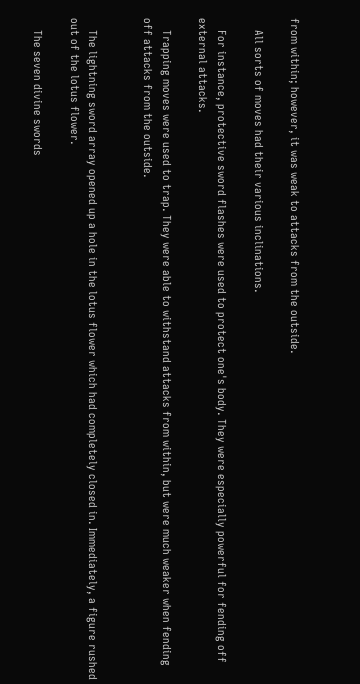from within; however, it was weak to attacks from the outside.

    All sorts of moves had their various inclinations.

    For instance, protective sword flashes were used to protect one's body. They were especially powerful for fending off external attacks.

    Trapping moves were used to trap. They were able to withstand attacks from within, but were much weaker when fending off attacks from the outside.


    The lightning sword array opened up a hole in the lotus flower which had completely closed in. Immediately, a figure rushed out of the lotus flower.

    The seven divine swords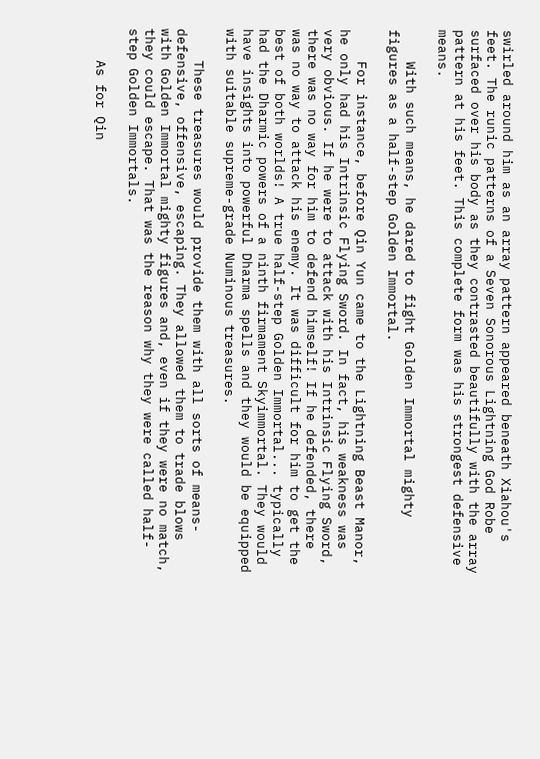swirled around him as an array pattern appeared beneath Xiahou's feet. The runic patterns of a Seven Sonorous Lightning God Robe surfaced over his body as they contrasted beautifully with the array pattern at his feet. This complete form was his strongest defensive means.

    With such means, he dared to fight Golden Immortal mighty figures as a half-step Golden Immortal.

    For instance, before Qin Yun came to the Lightning Beast Manor, he only had his Intrinsic Flying Sword. In fact, his weakness was very obvious. If he were to attack with his Intrinsic Flying Sword, there was no way for him to defend himself! If he defended, there was no way to attack his enemy. It was difficult for him to get the best of both worlds! A true half-step Golden Immortal... typically had the Dharmic powers of a ninth firmament Skyimmortal. They would have insights into powerful Dharma spells and they would be equipped with suitable supreme-grade Numinous treasures.

    These treasures would provide them with all sorts of means-defensive, offensive, escaping. They allowed them to trade blows with Golden Immortal mighty figures and, even if they were no match, they could escape. That was the reason why they were called half-step Golden Immortals.

    As for Qin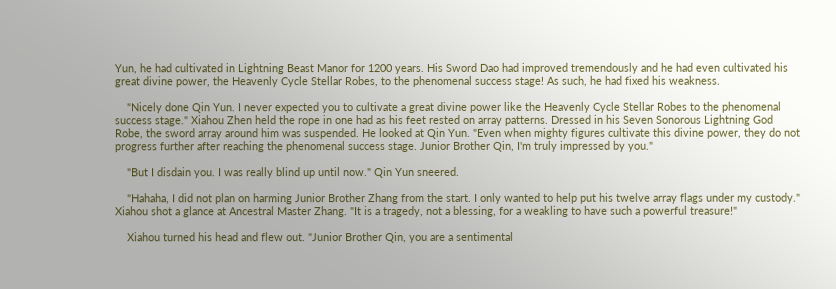Yun, he had cultivated in Lightning Beast Manor for 1200 years. His Sword Dao had improved tremendously and he had even cultivated his great divine power, the Heavenly Cycle Stellar Robes, to the phenomenal success stage! As such, he had fixed his weakness.

    "Nicely done Qin Yun. I never expected you to cultivate a great divine power like the Heavenly Cycle Stellar Robes to the phenomenal success stage." Xiahou Zhen held the rope in one had as his feet rested on array patterns. Dressed in his Seven Sonorous Lightning God Robe, the sword array around him was suspended. He looked at Qin Yun. "Even when mighty figures cultivate this divine power, they do not progress further after reaching the phenomenal success stage. Junior Brother Qin, I'm truly impressed by you."

    "But I disdain you. I was really blind up until now." Qin Yun sneered.

    "Hahaha, I did not plan on harming Junior Brother Zhang from the start. I only wanted to help put his twelve array flags under my custody." Xiahou shot a glance at Ancestral Master Zhang. "It is a tragedy, not a blessing, for a weakling to have such a powerful treasure!"

    Xiahou turned his head and flew out. "Junior Brother Qin, you are a sentimental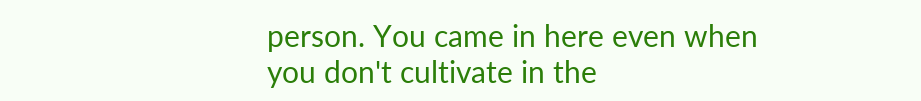person. You came in here even when you don't cultivate in the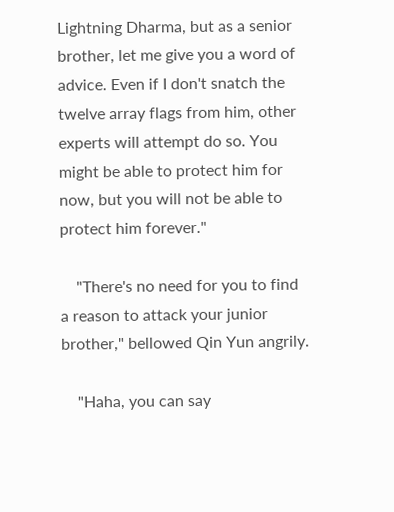Lightning Dharma, but as a senior brother, let me give you a word of advice. Even if I don't snatch the twelve array flags from him, other experts will attempt do so. You might be able to protect him for now, but you will not be able to protect him forever."

    "There's no need for you to find a reason to attack your junior brother," bellowed Qin Yun angrily.

    "Haha, you can say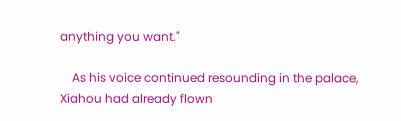anything you want."

    As his voice continued resounding in the palace, Xiahou had already flown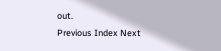out.
Previous Index Next